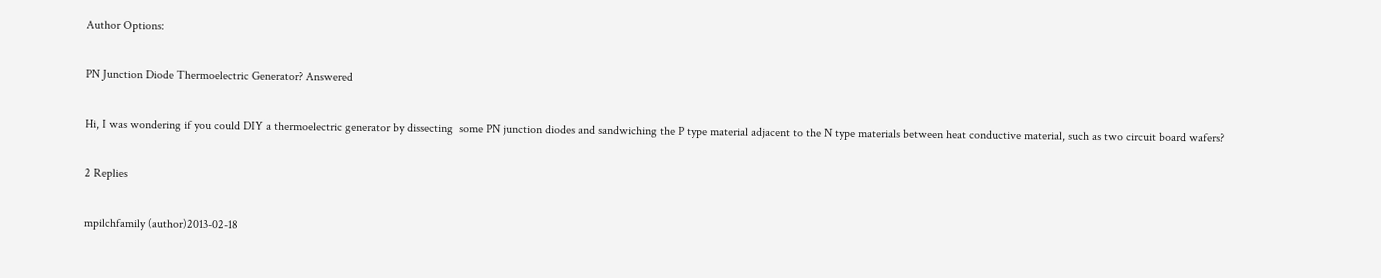Author Options:

PN Junction Diode Thermoelectric Generator? Answered

Hi, I was wondering if you could DIY a thermoelectric generator by dissecting  some PN junction diodes and sandwiching the P type material adjacent to the N type materials between heat conductive material, such as two circuit board wafers?

2 Replies

mpilchfamily (author)2013-02-18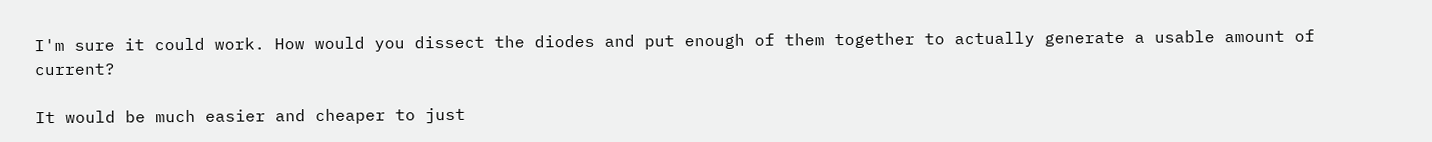I'm sure it could work. How would you dissect the diodes and put enough of them together to actually generate a usable amount of current?

It would be much easier and cheaper to just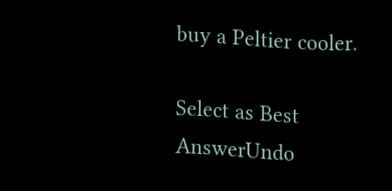buy a Peltier cooler.

Select as Best AnswerUndo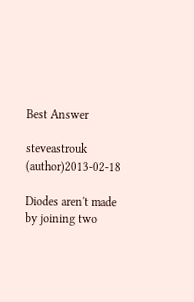Best Answer

steveastrouk (author)2013-02-18

Diodes aren't made by joining two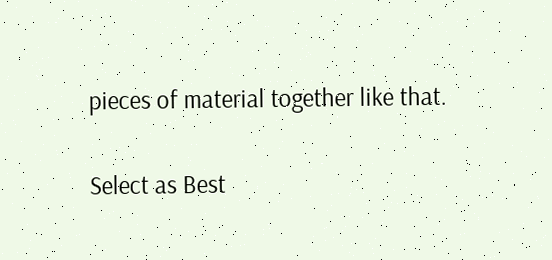pieces of material together like that.

Select as Best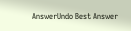AnswerUndo Best Answer